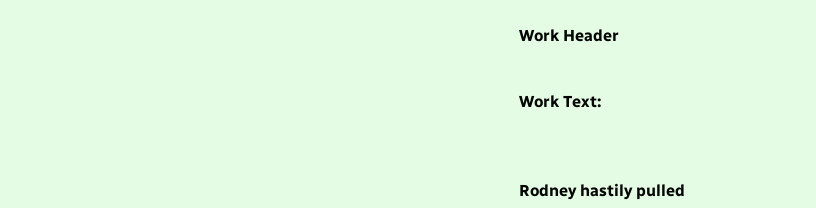Work Header


Work Text:



Rodney hastily pulled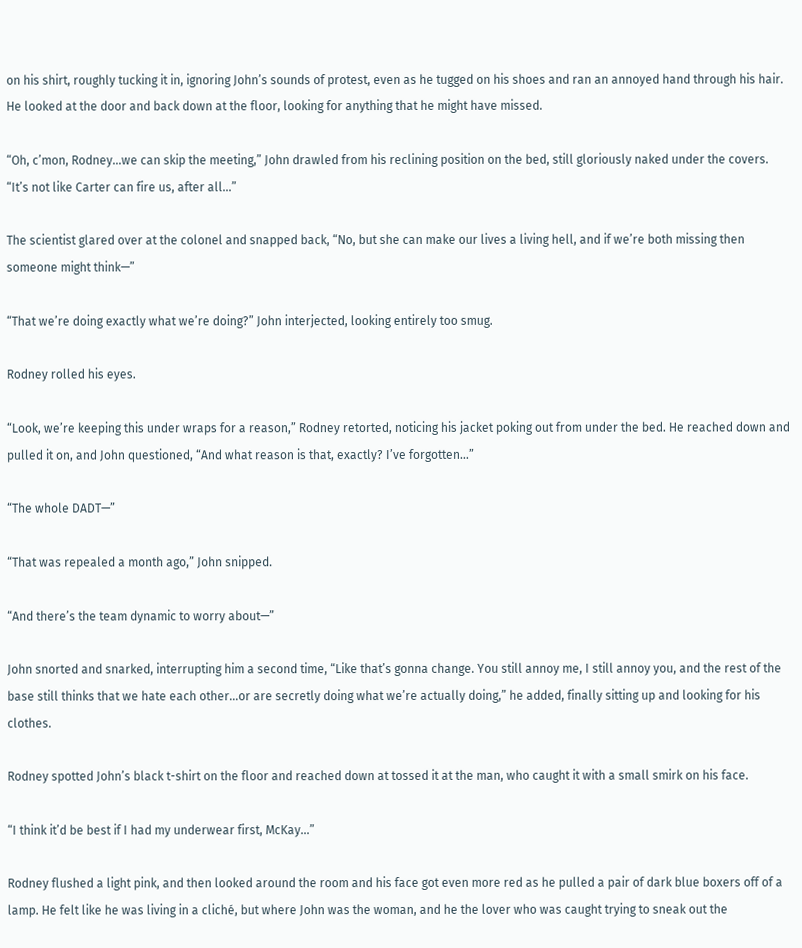on his shirt, roughly tucking it in, ignoring John’s sounds of protest, even as he tugged on his shoes and ran an annoyed hand through his hair. He looked at the door and back down at the floor, looking for anything that he might have missed.

“Oh, c’mon, Rodney…we can skip the meeting,” John drawled from his reclining position on the bed, still gloriously naked under the covers. “It’s not like Carter can fire us, after all…”

The scientist glared over at the colonel and snapped back, “No, but she can make our lives a living hell, and if we’re both missing then someone might think—”

“That we’re doing exactly what we’re doing?” John interjected, looking entirely too smug.

Rodney rolled his eyes.

“Look, we’re keeping this under wraps for a reason,” Rodney retorted, noticing his jacket poking out from under the bed. He reached down and pulled it on, and John questioned, “And what reason is that, exactly? I’ve forgotten…”

“The whole DADT—”

“That was repealed a month ago,” John snipped.

“And there’s the team dynamic to worry about—”

John snorted and snarked, interrupting him a second time, “Like that’s gonna change. You still annoy me, I still annoy you, and the rest of the base still thinks that we hate each other…or are secretly doing what we’re actually doing,” he added, finally sitting up and looking for his clothes.

Rodney spotted John’s black t-shirt on the floor and reached down at tossed it at the man, who caught it with a small smirk on his face.

“I think it’d be best if I had my underwear first, McKay…”

Rodney flushed a light pink, and then looked around the room and his face got even more red as he pulled a pair of dark blue boxers off of a lamp. He felt like he was living in a cliché, but where John was the woman, and he the lover who was caught trying to sneak out the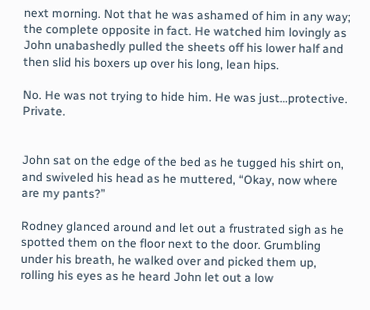next morning. Not that he was ashamed of him in any way; the complete opposite in fact. He watched him lovingly as John unabashedly pulled the sheets off his lower half and then slid his boxers up over his long, lean hips.

No. He was not trying to hide him. He was just…protective. Private.


John sat on the edge of the bed as he tugged his shirt on, and swiveled his head as he muttered, “Okay, now where are my pants?”

Rodney glanced around and let out a frustrated sigh as he spotted them on the floor next to the door. Grumbling under his breath, he walked over and picked them up, rolling his eyes as he heard John let out a low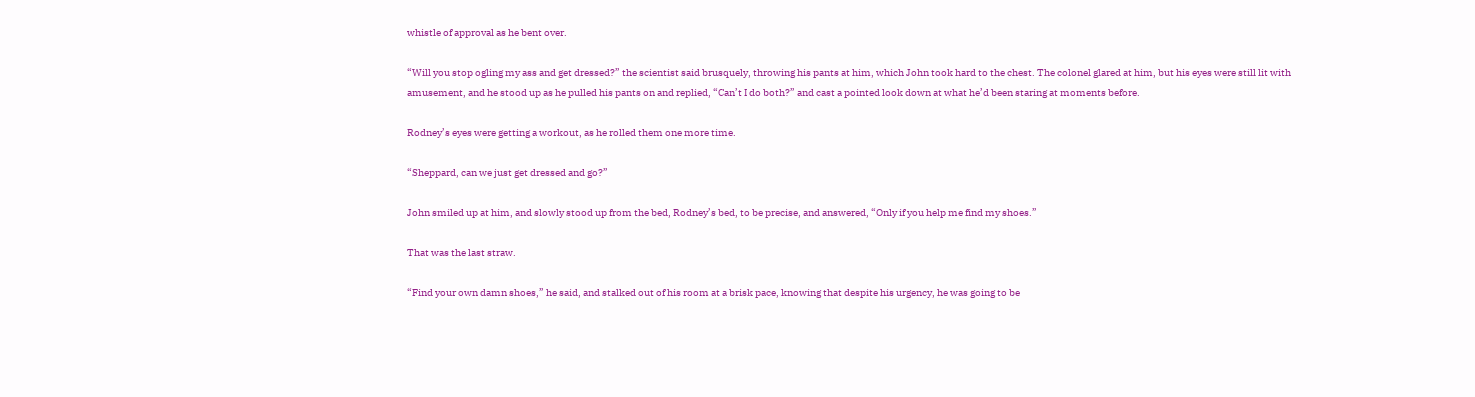whistle of approval as he bent over.

“Will you stop ogling my ass and get dressed?” the scientist said brusquely, throwing his pants at him, which John took hard to the chest. The colonel glared at him, but his eyes were still lit with amusement, and he stood up as he pulled his pants on and replied, “Can’t I do both?” and cast a pointed look down at what he’d been staring at moments before.

Rodney’s eyes were getting a workout, as he rolled them one more time.

“Sheppard, can we just get dressed and go?”

John smiled up at him, and slowly stood up from the bed, Rodney’s bed, to be precise, and answered, “Only if you help me find my shoes.”

That was the last straw.

“Find your own damn shoes,” he said, and stalked out of his room at a brisk pace, knowing that despite his urgency, he was going to be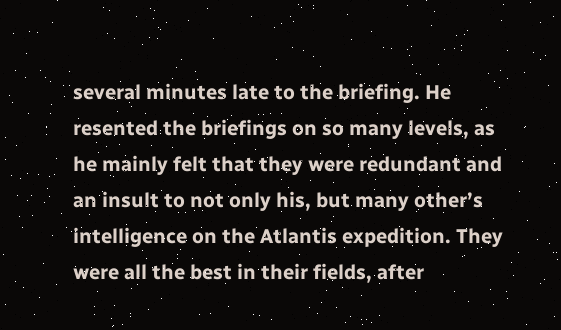several minutes late to the briefing. He resented the briefings on so many levels, as he mainly felt that they were redundant and an insult to not only his, but many other’s intelligence on the Atlantis expedition. They were all the best in their fields, after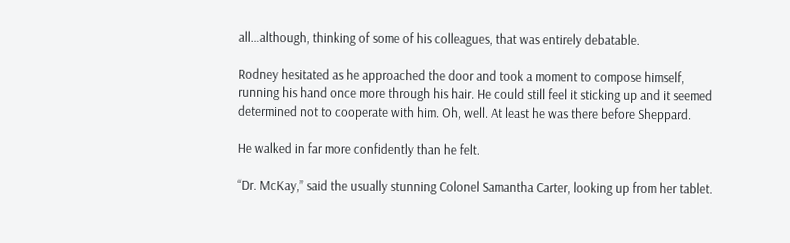all…although, thinking of some of his colleagues, that was entirely debatable.

Rodney hesitated as he approached the door and took a moment to compose himself, running his hand once more through his hair. He could still feel it sticking up and it seemed determined not to cooperate with him. Oh, well. At least he was there before Sheppard.

He walked in far more confidently than he felt.

“Dr. McKay,” said the usually stunning Colonel Samantha Carter, looking up from her tablet.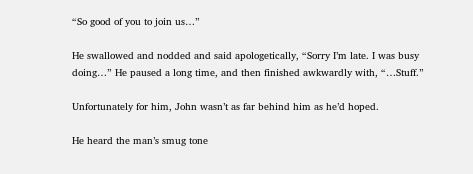“So good of you to join us…”

He swallowed and nodded and said apologetically, “Sorry I’m late. I was busy doing…” He paused a long time, and then finished awkwardly with, “…Stuff.”

Unfortunately for him, John wasn’t as far behind him as he’d hoped.

He heard the man’s smug tone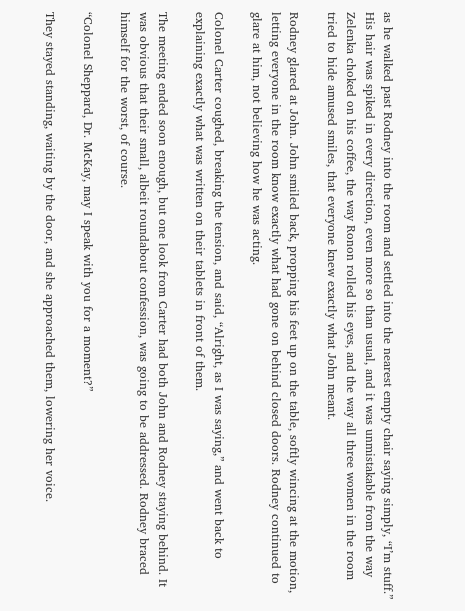as he walked past Rodney into the room and settled into the nearest empty chair saying simply, “I’m stuff.” His hair was spiked in every direction, even more so than usual, and it was unmistakable from the way Zelenka choked on his coffee, the way Ronon rolled his eyes, and the way all three women in the room tried to hide amused smiles, that everyone knew exactly what John meant.

Rodney glared at John. John smiled back, propping his feet up on the table, softly wincing at the motion, letting everyone in the room know exactly what had gone on behind closed doors. Rodney continued to glare at him, not believing how he was acting.

Colonel Carter coughed, breaking the tension, and said, “Alright, as I was saying,” and went back to explaining exactly what was written on their tablets in front of them.

The meeting ended soon enough, but one look from Carter had both John and Rodney staying behind. It was obvious that their small, albeit roundabout confession, was going to be addressed. Rodney braced himself for the worst, of course.

“Colonel Sheppard, Dr. McKay, may I speak with you for a moment?”

They stayed standing, waiting by the door, and she approached them, lowering her voice.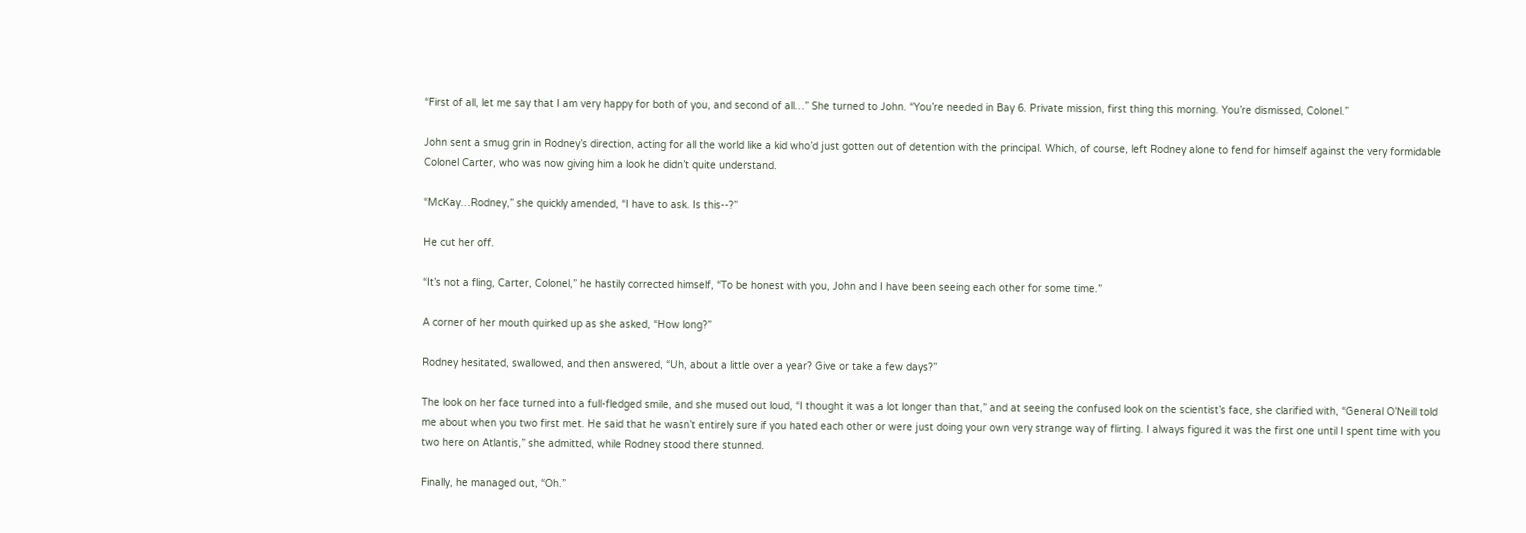“First of all, let me say that I am very happy for both of you, and second of all…” She turned to John. “You’re needed in Bay 6. Private mission, first thing this morning. You’re dismissed, Colonel.”

John sent a smug grin in Rodney’s direction, acting for all the world like a kid who’d just gotten out of detention with the principal. Which, of course, left Rodney alone to fend for himself against the very formidable Colonel Carter, who was now giving him a look he didn’t quite understand.

“McKay…Rodney,” she quickly amended, “I have to ask. Is this--?”

He cut her off.

“It’s not a fling, Carter, Colonel,” he hastily corrected himself, “To be honest with you, John and I have been seeing each other for some time.”

A corner of her mouth quirked up as she asked, “How long?”

Rodney hesitated, swallowed, and then answered, “Uh, about a little over a year? Give or take a few days?”

The look on her face turned into a full-fledged smile, and she mused out loud, “I thought it was a lot longer than that,” and at seeing the confused look on the scientist’s face, she clarified with, “General O’Neill told me about when you two first met. He said that he wasn’t entirely sure if you hated each other or were just doing your own very strange way of flirting. I always figured it was the first one until I spent time with you two here on Atlantis,” she admitted, while Rodney stood there stunned.

Finally, he managed out, “Oh.”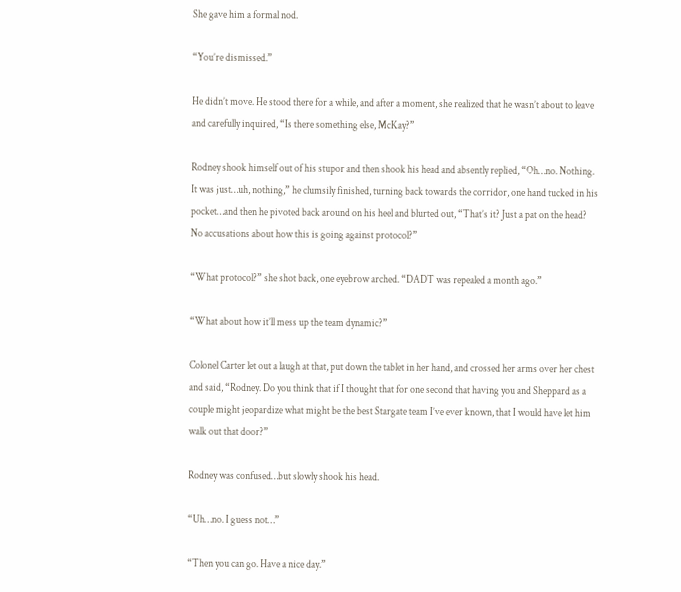She gave him a formal nod.

“You’re dismissed.”

He didn’t move. He stood there for a while, and after a moment, she realized that he wasn’t about to leave and carefully inquired, “Is there something else, McKay?”

Rodney shook himself out of his stupor and then shook his head and absently replied, “Oh…no. Nothing. It was just…uh, nothing,” he clumsily finished, turning back towards the corridor, one hand tucked in his pocket…and then he pivoted back around on his heel and blurted out, “That’s it? Just a pat on the head? No accusations about how this is going against protocol?”

“What protocol?” she shot back, one eyebrow arched. “DADT was repealed a month ago.”

“What about how it’ll mess up the team dynamic?”

Colonel Carter let out a laugh at that, put down the tablet in her hand, and crossed her arms over her chest and said, “Rodney. Do you think that if I thought that for one second that having you and Sheppard as a couple might jeopardize what might be the best Stargate team I’ve ever known, that I would have let him walk out that door?”

Rodney was confused…but slowly shook his head.

“Uh…no. I guess not…”

“Then you can go. Have a nice day.”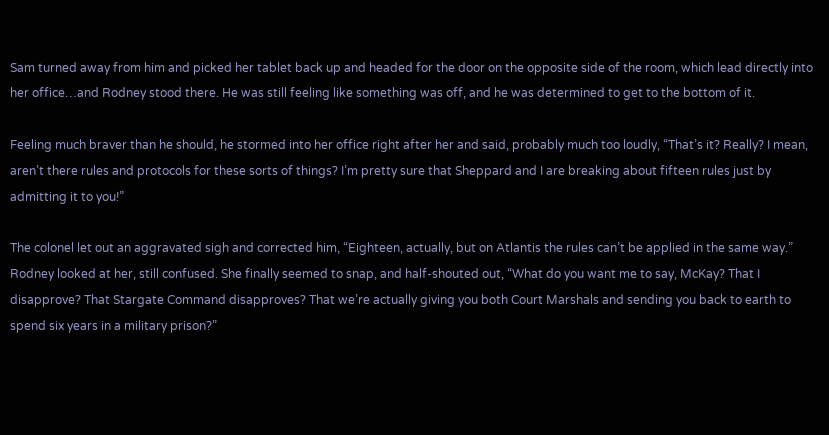Sam turned away from him and picked her tablet back up and headed for the door on the opposite side of the room, which lead directly into her office…and Rodney stood there. He was still feeling like something was off, and he was determined to get to the bottom of it.

Feeling much braver than he should, he stormed into her office right after her and said, probably much too loudly, “That’s it? Really? I mean, aren’t there rules and protocols for these sorts of things? I’m pretty sure that Sheppard and I are breaking about fifteen rules just by admitting it to you!”

The colonel let out an aggravated sigh and corrected him, “Eighteen, actually, but on Atlantis the rules can’t be applied in the same way.” Rodney looked at her, still confused. She finally seemed to snap, and half-shouted out, “What do you want me to say, McKay? That I disapprove? That Stargate Command disapproves? That we’re actually giving you both Court Marshals and sending you back to earth to spend six years in a military prison?”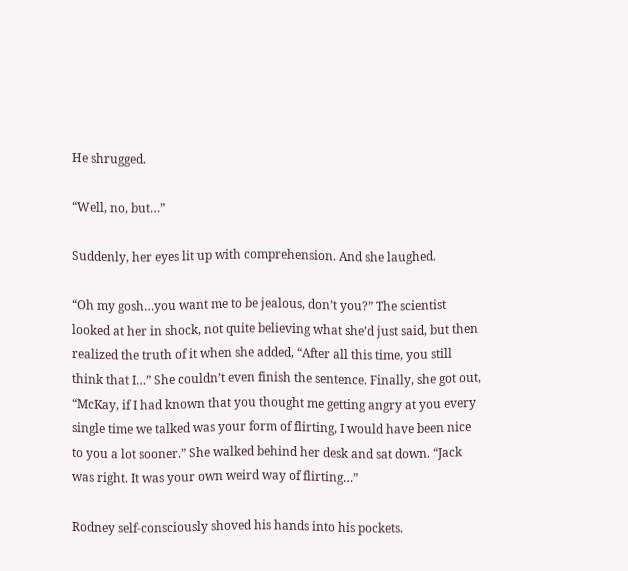He shrugged.

“Well, no, but…”

Suddenly, her eyes lit up with comprehension. And she laughed.

“Oh my gosh…you want me to be jealous, don’t you?” The scientist looked at her in shock, not quite believing what she’d just said, but then realized the truth of it when she added, “After all this time, you still think that I…” She couldn’t even finish the sentence. Finally, she got out, “McKay, if I had known that you thought me getting angry at you every single time we talked was your form of flirting, I would have been nice to you a lot sooner.” She walked behind her desk and sat down. “Jack was right. It was your own weird way of flirting…”

Rodney self-consciously shoved his hands into his pockets.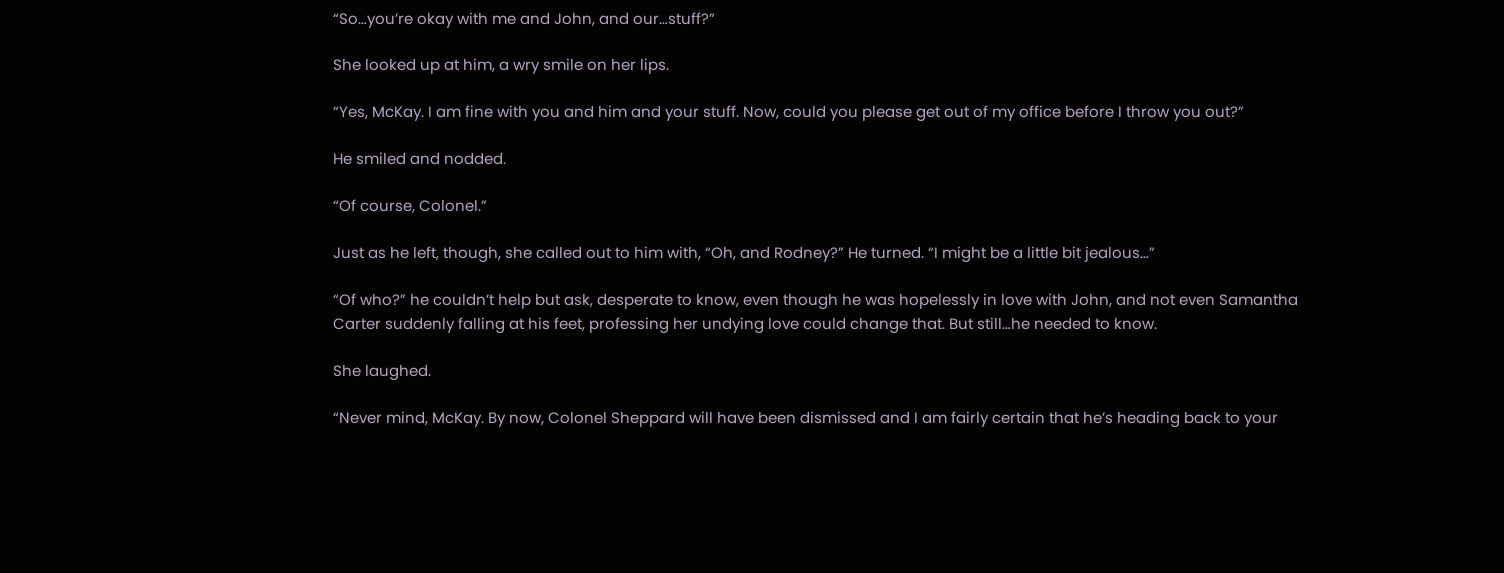“So…you’re okay with me and John, and our…stuff?”

She looked up at him, a wry smile on her lips.

“Yes, McKay. I am fine with you and him and your stuff. Now, could you please get out of my office before I throw you out?”

He smiled and nodded.

“Of course, Colonel.”

Just as he left, though, she called out to him with, “Oh, and Rodney?” He turned. “I might be a little bit jealous…”

“Of who?” he couldn’t help but ask, desperate to know, even though he was hopelessly in love with John, and not even Samantha Carter suddenly falling at his feet, professing her undying love could change that. But still…he needed to know.

She laughed.

“Never mind, McKay. By now, Colonel Sheppard will have been dismissed and I am fairly certain that he’s heading back to your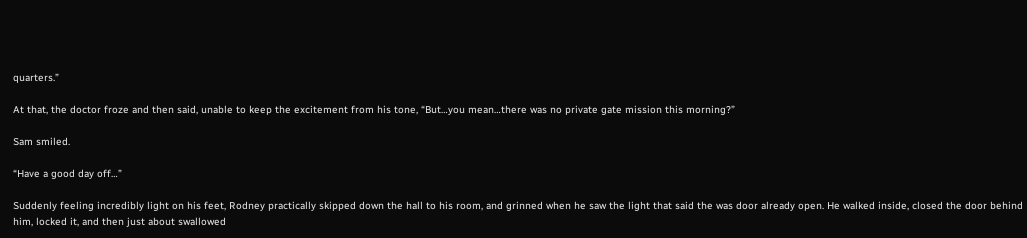quarters.”

At that, the doctor froze and then said, unable to keep the excitement from his tone, “But…you mean…there was no private gate mission this morning?”

Sam smiled.

“Have a good day off…”

Suddenly feeling incredibly light on his feet, Rodney practically skipped down the hall to his room, and grinned when he saw the light that said the was door already open. He walked inside, closed the door behind him, locked it, and then just about swallowed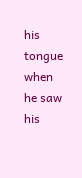his tongue when he saw his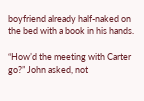boyfriend already half-naked on the bed with a book in his hands.

“How’d the meeting with Carter go?” John asked, not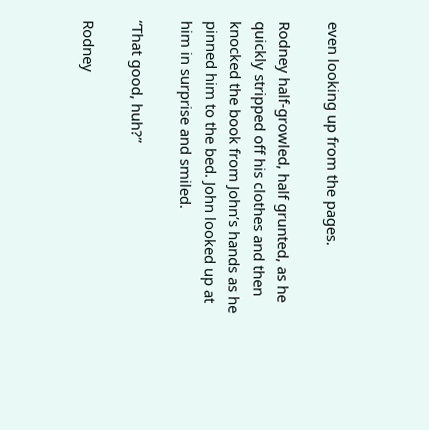even looking up from the pages.

Rodney half-growled, half grunted, as he quickly stripped off his clothes and then knocked the book from John’s hands as he pinned him to the bed. John looked up at him in surprise and smiled.

“That good, huh?”

Rodney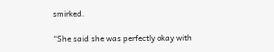smirked.

“She said she was perfectly okay with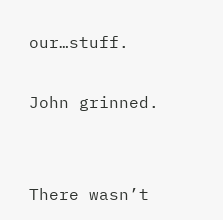our…stuff.

John grinned.


There wasn’t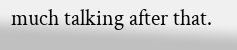much talking after that.